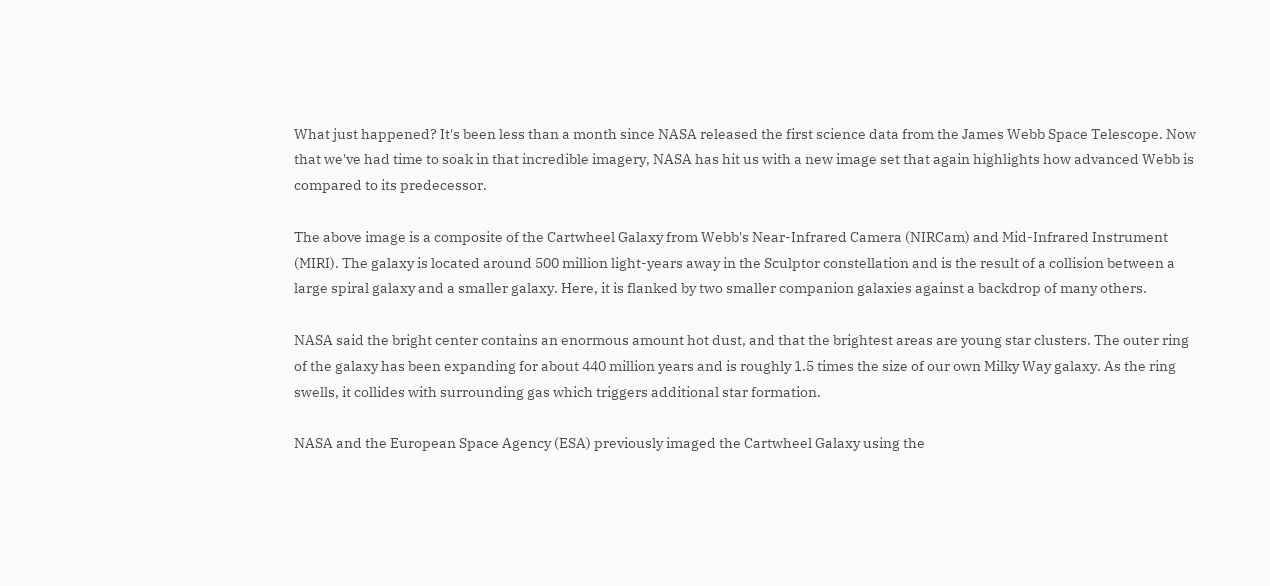What just happened? It's been less than a month since NASA released the first science data from the James Webb Space Telescope. Now that we've had time to soak in that incredible imagery, NASA has hit us with a new image set that again highlights how advanced Webb is compared to its predecessor.

The above image is a composite of the Cartwheel Galaxy from Webb's Near-Infrared Camera (NIRCam) and Mid-Infrared Instrument (MIRI). The galaxy is located around 500 million light-years away in the Sculptor constellation and is the result of a collision between a large spiral galaxy and a smaller galaxy. Here, it is flanked by two smaller companion galaxies against a backdrop of many others.

NASA said the bright center contains an enormous amount hot dust, and that the brightest areas are young star clusters. The outer ring of the galaxy has been expanding for about 440 million years and is roughly 1.5 times the size of our own Milky Way galaxy. As the ring swells, it collides with surrounding gas which triggers additional star formation.

NASA and the European Space Agency (ESA) previously imaged the Cartwheel Galaxy using the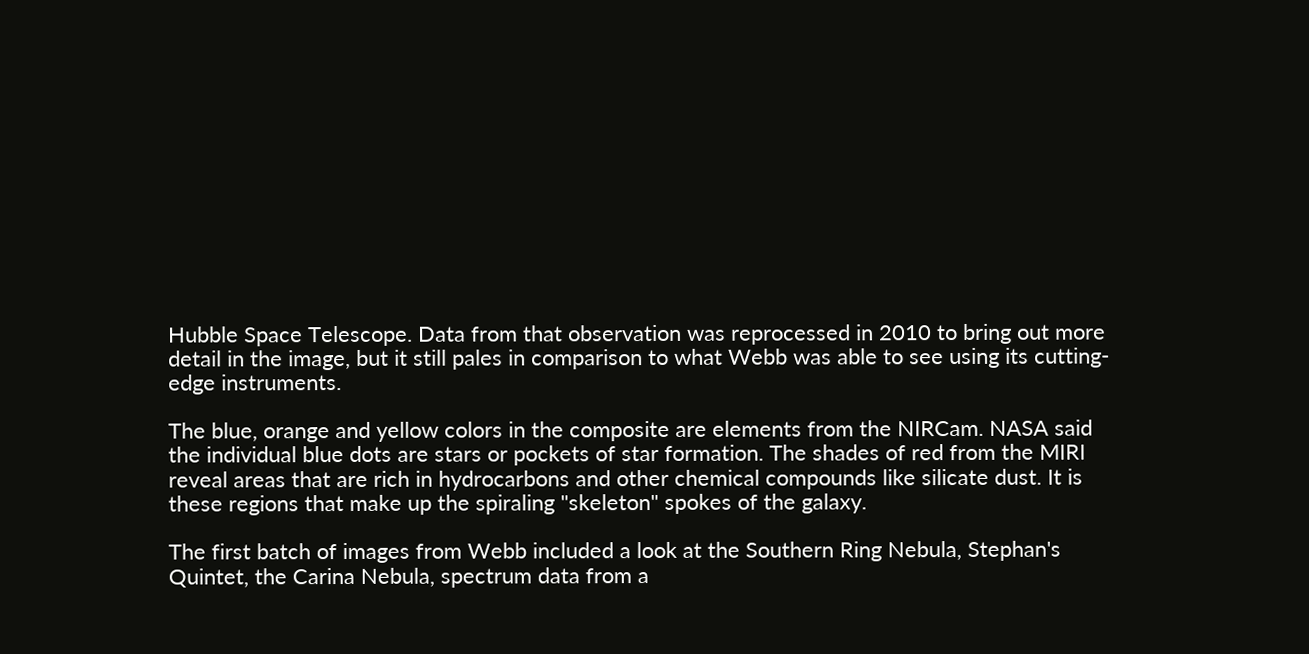Hubble Space Telescope. Data from that observation was reprocessed in 2010 to bring out more detail in the image, but it still pales in comparison to what Webb was able to see using its cutting-edge instruments.

The blue, orange and yellow colors in the composite are elements from the NIRCam. NASA said the individual blue dots are stars or pockets of star formation. The shades of red from the MIRI reveal areas that are rich in hydrocarbons and other chemical compounds like silicate dust. It is these regions that make up the spiraling "skeleton" spokes of the galaxy.

The first batch of images from Webb included a look at the Southern Ring Nebula, Stephan's Quintet, the Carina Nebula, spectrum data from a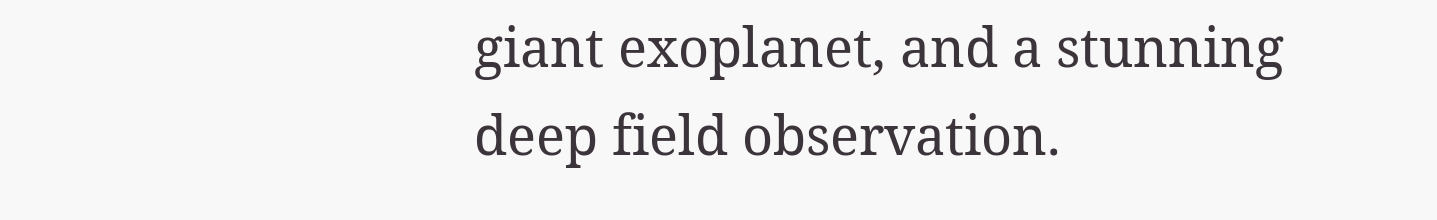giant exoplanet, and a stunning deep field observation.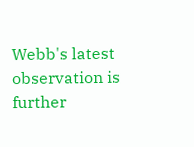Webb's latest observation is further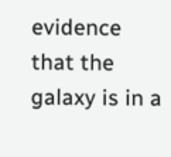evidence that the galaxy is in a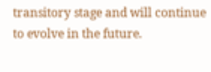transitory stage and will continue to evolve in the future.